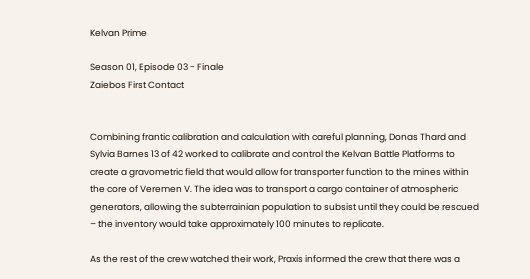Kelvan Prime

Season 01, Episode 03 - Finale
Zaiebos First Contact


Combining frantic calibration and calculation with careful planning, Donas Thard and Sylvia Barnes 13 of 42 worked to calibrate and control the Kelvan Battle Platforms to create a gravometric field that would allow for transporter function to the mines within the core of Veremen V. The idea was to transport a cargo container of atmospheric generators, allowing the subterrainian population to subsist until they could be rescued – the inventory would take approximately 100 minutes to replicate.

As the rest of the crew watched their work, Praxis informed the crew that there was a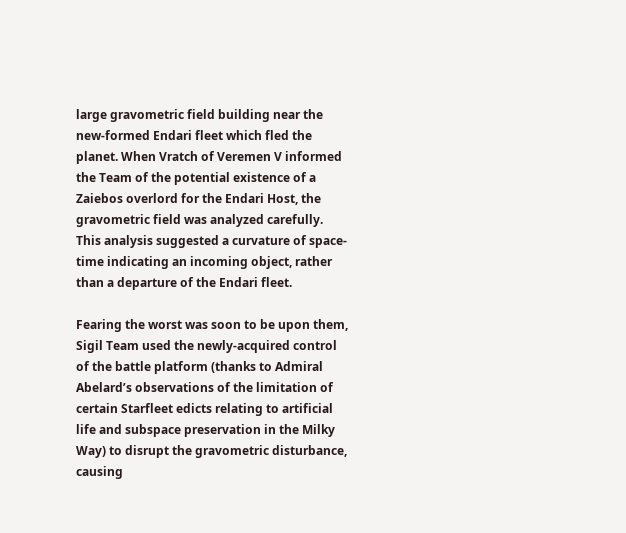large gravometric field building near the new-formed Endari fleet which fled the planet. When Vratch of Veremen V informed the Team of the potential existence of a Zaiebos overlord for the Endari Host, the gravometric field was analyzed carefully. This analysis suggested a curvature of space-time indicating an incoming object, rather than a departure of the Endari fleet.

Fearing the worst was soon to be upon them, Sigil Team used the newly-acquired control of the battle platform (thanks to Admiral Abelard’s observations of the limitation of certain Starfleet edicts relating to artificial life and subspace preservation in the Milky Way) to disrupt the gravometric disturbance, causing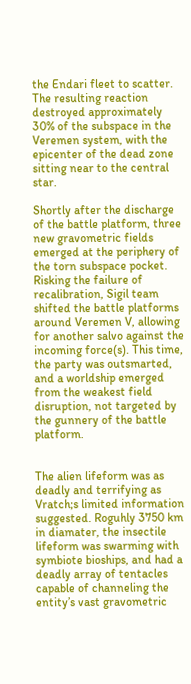the Endari fleet to scatter. The resulting reaction destroyed approximately 30% of the subspace in the Veremen system, with the epicenter of the dead zone sitting near to the central star.

Shortly after the discharge of the battle platform, three new gravometric fields emerged at the periphery of the torn subspace pocket. Risking the failure of recalibration, Sigil team shifted the battle platforms around Veremen V, allowing for another salvo against the incoming force(s). This time, the party was outsmarted, and a worldship emerged from the weakest field disruption, not targeted by the gunnery of the battle platform.


The alien lifeform was as deadly and terrifying as Vratch;s limited information suggested. Roguhly 3750 km in diamater, the insectile lifeform was swarming with symbiote bioships, and had a deadly array of tentacles capable of channeling the entity’s vast gravometric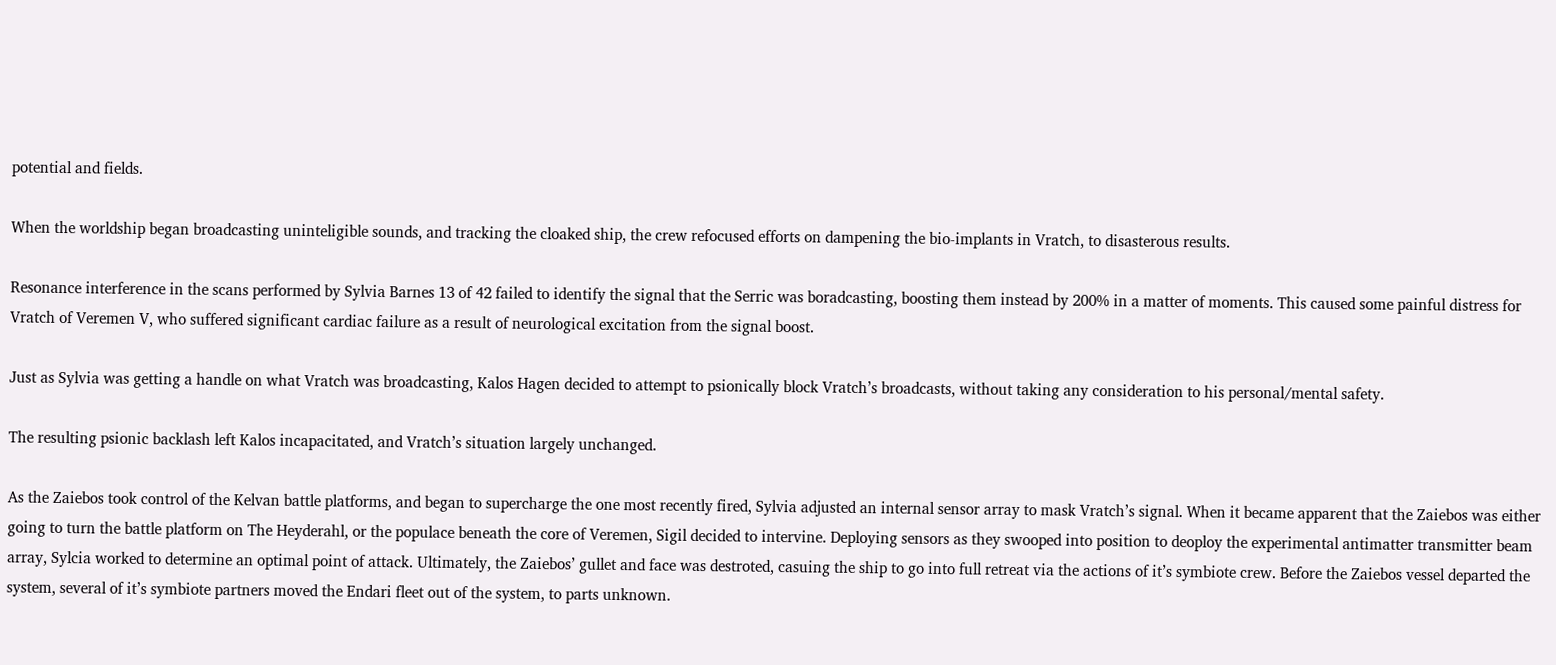potential and fields.

When the worldship began broadcasting uninteligible sounds, and tracking the cloaked ship, the crew refocused efforts on dampening the bio-implants in Vratch, to disasterous results.

Resonance interference in the scans performed by Sylvia Barnes 13 of 42 failed to identify the signal that the Serric was boradcasting, boosting them instead by 200% in a matter of moments. This caused some painful distress for Vratch of Veremen V, who suffered significant cardiac failure as a result of neurological excitation from the signal boost.

Just as Sylvia was getting a handle on what Vratch was broadcasting, Kalos Hagen decided to attempt to psionically block Vratch’s broadcasts, without taking any consideration to his personal/mental safety.

The resulting psionic backlash left Kalos incapacitated, and Vratch’s situation largely unchanged.

As the Zaiebos took control of the Kelvan battle platforms, and began to supercharge the one most recently fired, Sylvia adjusted an internal sensor array to mask Vratch’s signal. When it became apparent that the Zaiebos was either going to turn the battle platform on The Heyderahl, or the populace beneath the core of Veremen, Sigil decided to intervine. Deploying sensors as they swooped into position to deoploy the experimental antimatter transmitter beam array, Sylcia worked to determine an optimal point of attack. Ultimately, the Zaiebos’ gullet and face was destroted, casuing the ship to go into full retreat via the actions of it’s symbiote crew. Before the Zaiebos vessel departed the system, several of it’s symbiote partners moved the Endari fleet out of the system, to parts unknown.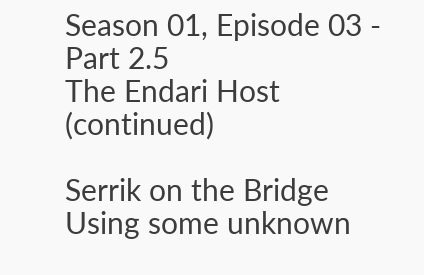Season 01, Episode 03 - Part 2.5
The Endari Host (continued)

Serrik on the Bridge
Using some unknown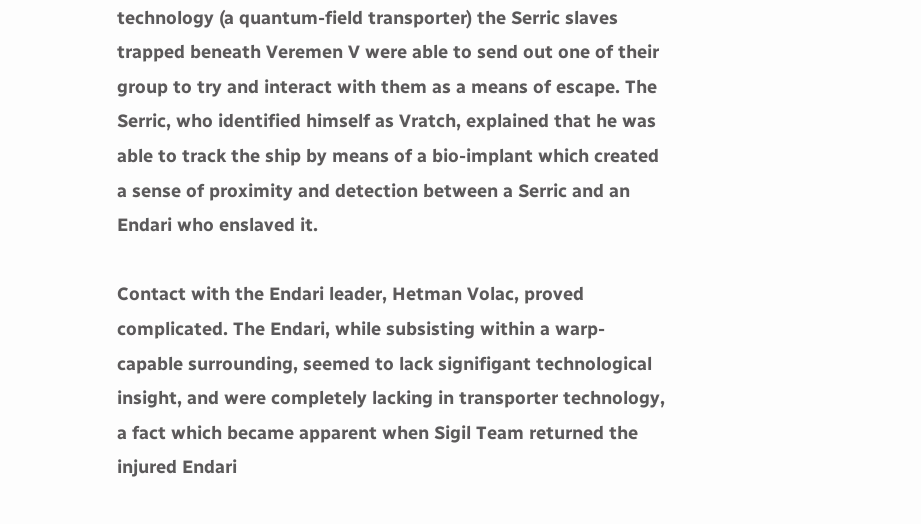technology (a quantum-field transporter) the Serric slaves trapped beneath Veremen V were able to send out one of their group to try and interact with them as a means of escape. The Serric, who identified himself as Vratch, explained that he was able to track the ship by means of a bio-implant which created a sense of proximity and detection between a Serric and an Endari who enslaved it.

Contact with the Endari leader, Hetman Volac, proved complicated. The Endari, while subsisting within a warp-capable surrounding, seemed to lack signifigant technological insight, and were completely lacking in transporter technology, a fact which became apparent when Sigil Team returned the injured Endari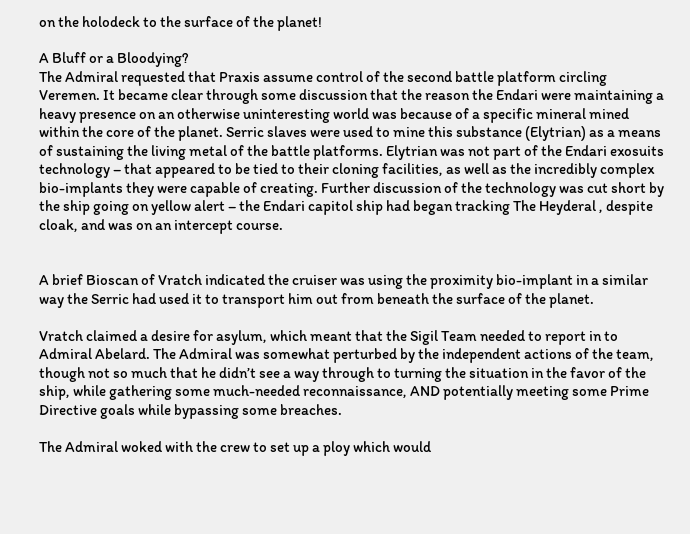on the holodeck to the surface of the planet!

A Bluff or a Bloodying?
The Admiral requested that Praxis assume control of the second battle platform circling Veremen. It became clear through some discussion that the reason the Endari were maintaining a heavy presence on an otherwise uninteresting world was because of a specific mineral mined within the core of the planet. Serric slaves were used to mine this substance (Elytrian) as a means of sustaining the living metal of the battle platforms. Elytrian was not part of the Endari exosuits technology – that appeared to be tied to their cloning facilities, as well as the incredibly complex bio-implants they were capable of creating. Further discussion of the technology was cut short by the ship going on yellow alert – the Endari capitol ship had began tracking The Heyderal , despite cloak, and was on an intercept course.


A brief Bioscan of Vratch indicated the cruiser was using the proximity bio-implant in a similar way the Serric had used it to transport him out from beneath the surface of the planet.

Vratch claimed a desire for asylum, which meant that the Sigil Team needed to report in to Admiral Abelard. The Admiral was somewhat perturbed by the independent actions of the team, though not so much that he didn’t see a way through to turning the situation in the favor of the ship, while gathering some much-needed reconnaissance, AND potentially meeting some Prime Directive goals while bypassing some breaches.

The Admiral woked with the crew to set up a ploy which would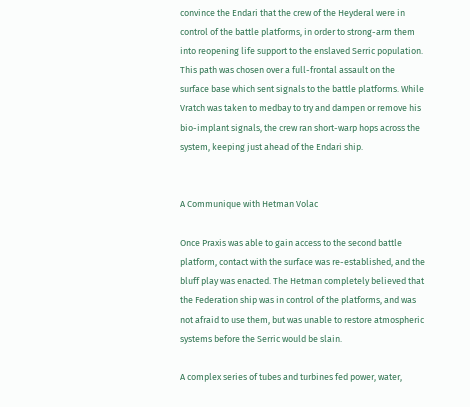convince the Endari that the crew of the Heyderal were in control of the battle platforms, in order to strong-arm them into reopening life support to the enslaved Serric population. This path was chosen over a full-frontal assault on the surface base which sent signals to the battle platforms. While Vratch was taken to medbay to try and dampen or remove his bio-implant signals, the crew ran short-warp hops across the system, keeping just ahead of the Endari ship.


A Communique with Hetman Volac

Once Praxis was able to gain access to the second battle platform, contact with the surface was re-established, and the bluff play was enacted. The Hetman completely believed that the Federation ship was in control of the platforms, and was not afraid to use them, but was unable to restore atmospheric systems before the Serric would be slain.

A complex series of tubes and turbines fed power, water,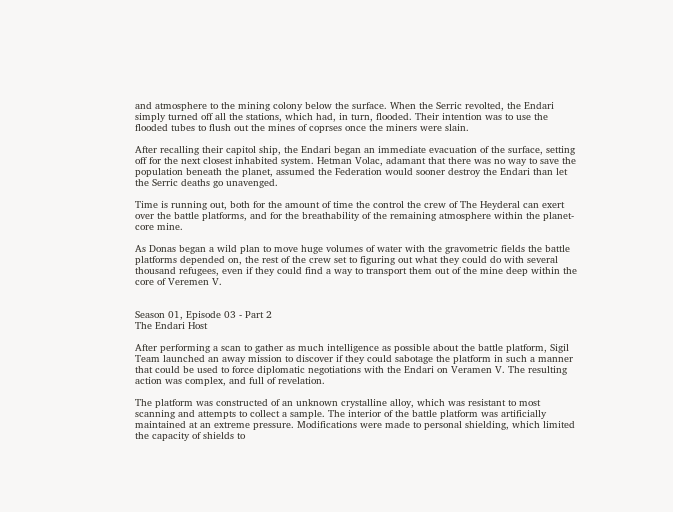and atmosphere to the mining colony below the surface. When the Serric revolted, the Endari simply turned off all the stations, which had, in turn, flooded. Their intention was to use the flooded tubes to flush out the mines of coprses once the miners were slain.

After recalling their capitol ship, the Endari began an immediate evacuation of the surface, setting off for the next closest inhabited system. Hetman Volac, adamant that there was no way to save the population beneath the planet, assumed the Federation would sooner destroy the Endari than let the Serric deaths go unavenged.

Time is running out, both for the amount of time the control the crew of The Heyderal can exert over the battle platforms, and for the breathability of the remaining atmosphere within the planet-core mine.

As Donas began a wild plan to move huge volumes of water with the gravometric fields the battle platforms depended on, the rest of the crew set to figuring out what they could do with several thousand refugees, even if they could find a way to transport them out of the mine deep within the core of Veremen V.


Season 01, Episode 03 - Part 2
The Endari Host

After performing a scan to gather as much intelligence as possible about the battle platform, Sigil Team launched an away mission to discover if they could sabotage the platform in such a manner that could be used to force diplomatic negotiations with the Endari on Veramen V. The resulting action was complex, and full of revelation.

The platform was constructed of an unknown crystalline alloy, which was resistant to most scanning and attempts to collect a sample. The interior of the battle platform was artificially maintained at an extreme pressure. Modifications were made to personal shielding, which limited the capacity of shields to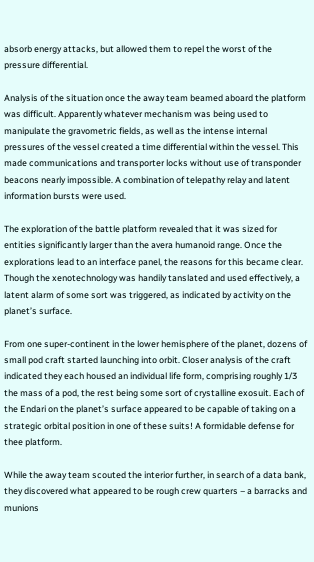absorb energy attacks, but allowed them to repel the worst of the pressure differential.

Analysis of the situation once the away team beamed aboard the platform was difficult. Apparently whatever mechanism was being used to manipulate the gravometric fields, as well as the intense internal pressures of the vessel created a time differential within the vessel. This made communications and transporter locks without use of transponder beacons nearly impossible. A combination of telepathy relay and latent information bursts were used.

The exploration of the battle platform revealed that it was sized for entities significantly larger than the avera humanoid range. Once the explorations lead to an interface panel, the reasons for this became clear. Though the xenotechnology was handily tanslated and used effectively, a latent alarm of some sort was triggered, as indicated by activity on the planet’s surface.

From one super-continent in the lower hemisphere of the planet, dozens of small pod craft started launching into orbit. Closer analysis of the craft indicated they each housed an individual life form, comprising roughly 1/3 the mass of a pod, the rest being some sort of crystalline exosuit. Each of the Endari on the planet’s surface appeared to be capable of taking on a strategic orbital position in one of these suits! A formidable defense for thee platform.

While the away team scouted the interior further, in search of a data bank, they discovered what appeared to be rough crew quarters – a barracks and munions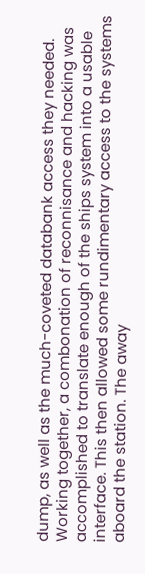dump, as well as the much-coveted databank access they needed. Working together, a combonation of reconnisance and hacking was accomplished to translate enough of the ships system into a usable interface. This then allowed some rundimentary access to the systems aboard the station. The away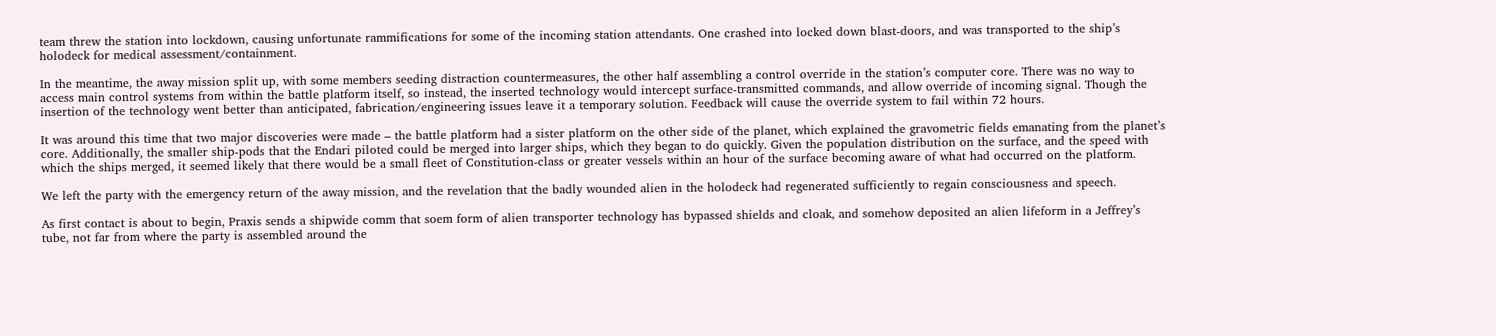team threw the station into lockdown, causing unfortunate rammifications for some of the incoming station attendants. One crashed into locked down blast-doors, and was transported to the ship’s holodeck for medical assessment/containment.

In the meantime, the away mission split up, with some members seeding distraction countermeasures, the other half assembling a control override in the station’s computer core. There was no way to access main control systems from within the battle platform itself, so instead, the inserted technology would intercept surface-transmitted commands, and allow override of incoming signal. Though the insertion of the technology went better than anticipated, fabrication/engineering issues leave it a temporary solution. Feedback will cause the override system to fail within 72 hours.

It was around this time that two major discoveries were made – the battle platform had a sister platform on the other side of the planet, which explained the gravometric fields emanating from the planet’s core. Additionally, the smaller ship-pods that the Endari piloted could be merged into larger ships, which they began to do quickly. Given the population distribution on the surface, and the speed with which the ships merged, it seemed likely that there would be a small fleet of Constitution-class or greater vessels within an hour of the surface becoming aware of what had occurred on the platform.

We left the party with the emergency return of the away mission, and the revelation that the badly wounded alien in the holodeck had regenerated sufficiently to regain consciousness and speech.

As first contact is about to begin, Praxis sends a shipwide comm that soem form of alien transporter technology has bypassed shields and cloak, and somehow deposited an alien lifeform in a Jeffrey’s tube, not far from where the party is assembled around the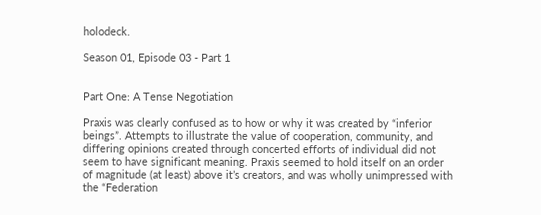holodeck.

Season 01, Episode 03 - Part 1


Part One: A Tense Negotiation

Praxis was clearly confused as to how or why it was created by “inferior beings”. Attempts to illustrate the value of cooperation, community, and differing opinions created through concerted efforts of individual did not seem to have significant meaning. Praxis seemed to hold itself on an order of magnitude (at least) above it’s creators, and was wholly unimpressed with the “Federation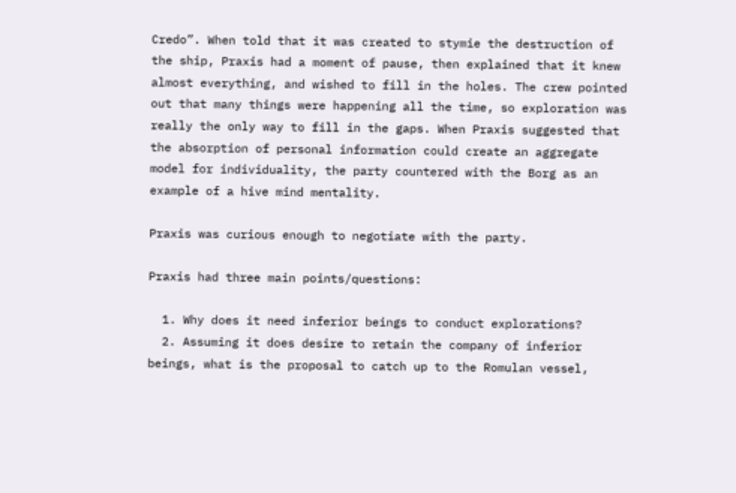Credo”. When told that it was created to stymie the destruction of the ship, Praxis had a moment of pause, then explained that it knew almost everything, and wished to fill in the holes. The crew pointed out that many things were happening all the time, so exploration was really the only way to fill in the gaps. When Praxis suggested that the absorption of personal information could create an aggregate model for individuality, the party countered with the Borg as an example of a hive mind mentality.

Praxis was curious enough to negotiate with the party.

Praxis had three main points/questions:

  1. Why does it need inferior beings to conduct explorations?
  2. Assuming it does desire to retain the company of inferior beings, what is the proposal to catch up to the Romulan vessel,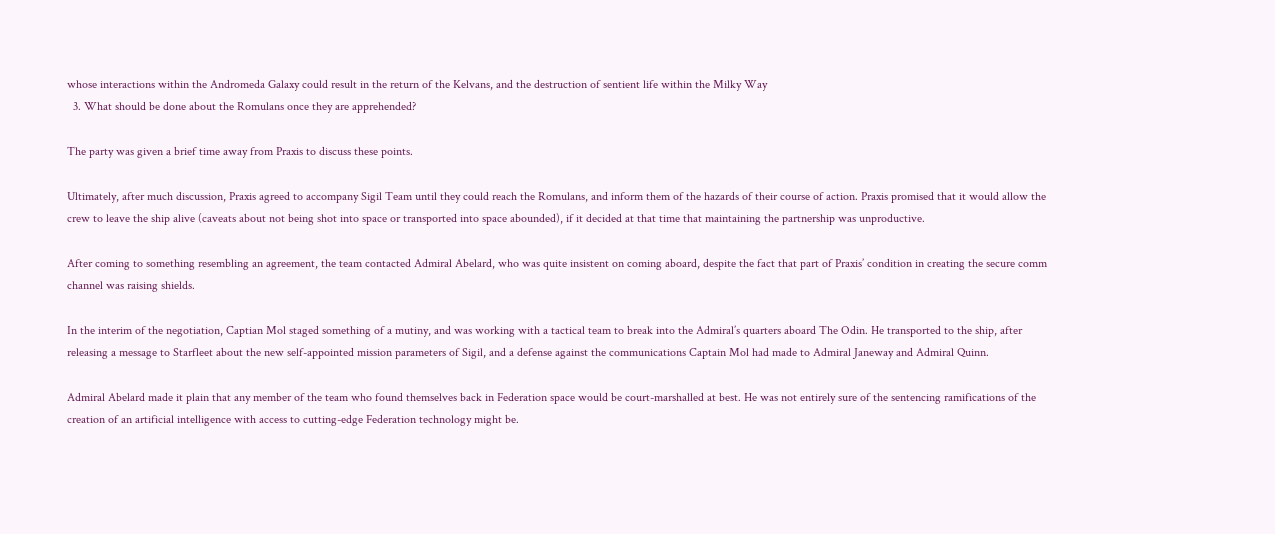whose interactions within the Andromeda Galaxy could result in the return of the Kelvans, and the destruction of sentient life within the Milky Way
  3. What should be done about the Romulans once they are apprehended?

The party was given a brief time away from Praxis to discuss these points.

Ultimately, after much discussion, Praxis agreed to accompany Sigil Team until they could reach the Romulans, and inform them of the hazards of their course of action. Praxis promised that it would allow the crew to leave the ship alive (caveats about not being shot into space or transported into space abounded), if it decided at that time that maintaining the partnership was unproductive.

After coming to something resembling an agreement, the team contacted Admiral Abelard, who was quite insistent on coming aboard, despite the fact that part of Praxis’ condition in creating the secure comm channel was raising shields.

In the interim of the negotiation, Captian Mol staged something of a mutiny, and was working with a tactical team to break into the Admiral’s quarters aboard The Odin. He transported to the ship, after releasing a message to Starfleet about the new self-appointed mission parameters of Sigil, and a defense against the communications Captain Mol had made to Admiral Janeway and Admiral Quinn.

Admiral Abelard made it plain that any member of the team who found themselves back in Federation space would be court-marshalled at best. He was not entirely sure of the sentencing ramifications of the creation of an artificial intelligence with access to cutting-edge Federation technology might be.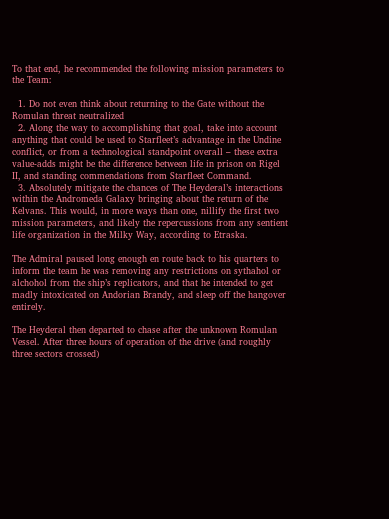To that end, he recommended the following mission parameters to the Team:

  1. Do not even think about returning to the Gate without the Romulan threat neutralized
  2. Along the way to accomplishing that goal, take into account anything that could be used to Starfleet’s advantage in the Undine conflict, or from a technological standpoint overall – these extra value-adds might be the difference between life in prison on Rigel II, and standing commendations from Starfleet Command.
  3. Absolutely mitigate the chances of The Heyderal’s interactions within the Andromeda Galaxy bringing about the return of the Kelvans. This would, in more ways than one, nillify the first two mission parameters, and likely the repercussions from any sentient life organization in the Milky Way, according to Etraska.

The Admiral paused long enough en route back to his quarters to inform the team he was removing any restrictions on sythahol or alchohol from the ship’s replicators, and that he intended to get madly intoxicated on Andorian Brandy, and sleep off the hangover entirely.

The Heyderal then departed to chase after the unknown Romulan Vessel. After three hours of operation of the drive (and roughly three sectors crossed)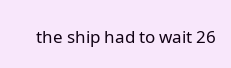the ship had to wait 26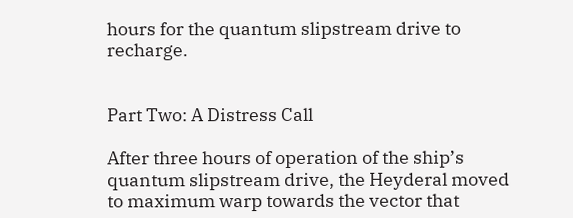hours for the quantum slipstream drive to recharge.


Part Two: A Distress Call

After three hours of operation of the ship’s quantum slipstream drive, the Heyderal moved to maximum warp towards the vector that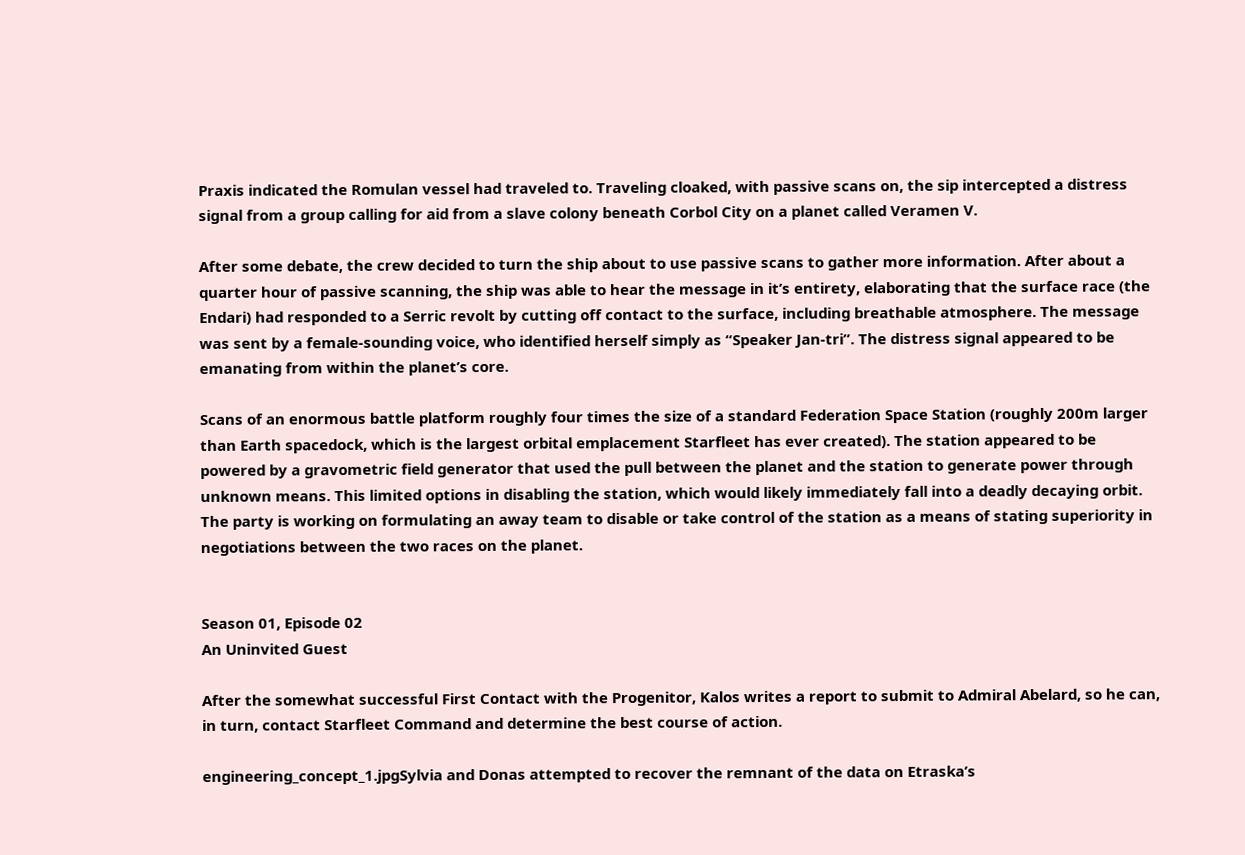Praxis indicated the Romulan vessel had traveled to. Traveling cloaked, with passive scans on, the sip intercepted a distress signal from a group calling for aid from a slave colony beneath Corbol City on a planet called Veramen V.

After some debate, the crew decided to turn the ship about to use passive scans to gather more information. After about a quarter hour of passive scanning, the ship was able to hear the message in it’s entirety, elaborating that the surface race (the Endari) had responded to a Serric revolt by cutting off contact to the surface, including breathable atmosphere. The message was sent by a female-sounding voice, who identified herself simply as “Speaker Jan-tri”. The distress signal appeared to be emanating from within the planet’s core.

Scans of an enormous battle platform roughly four times the size of a standard Federation Space Station (roughly 200m larger than Earth spacedock, which is the largest orbital emplacement Starfleet has ever created). The station appeared to be powered by a gravometric field generator that used the pull between the planet and the station to generate power through unknown means. This limited options in disabling the station, which would likely immediately fall into a deadly decaying orbit. The party is working on formulating an away team to disable or take control of the station as a means of stating superiority in negotiations between the two races on the planet.


Season 01, Episode 02
An Uninvited Guest

After the somewhat successful First Contact with the Progenitor, Kalos writes a report to submit to Admiral Abelard, so he can, in turn, contact Starfleet Command and determine the best course of action.

engineering_concept_1.jpgSylvia and Donas attempted to recover the remnant of the data on Etraska’s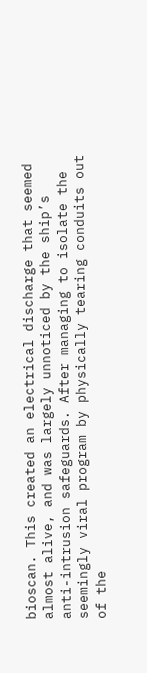bioscan. This created an electrical discharge that seemed almost alive, and was largely unnoticed by the ship’s anti-intrusion safeguards. After managing to isolate the seemingly viral program by physically tearing conduits out of the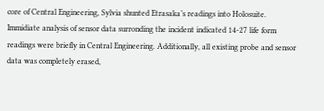core of Central Engineering, Sylvia shunted Etrasaka’s readings into Holosuite. Immidiate analysis of sensor data surronding the incident indicated 14-27 life form readings were briefly in Central Engineering. Additionally, all existing probe and sensor data was completely erased,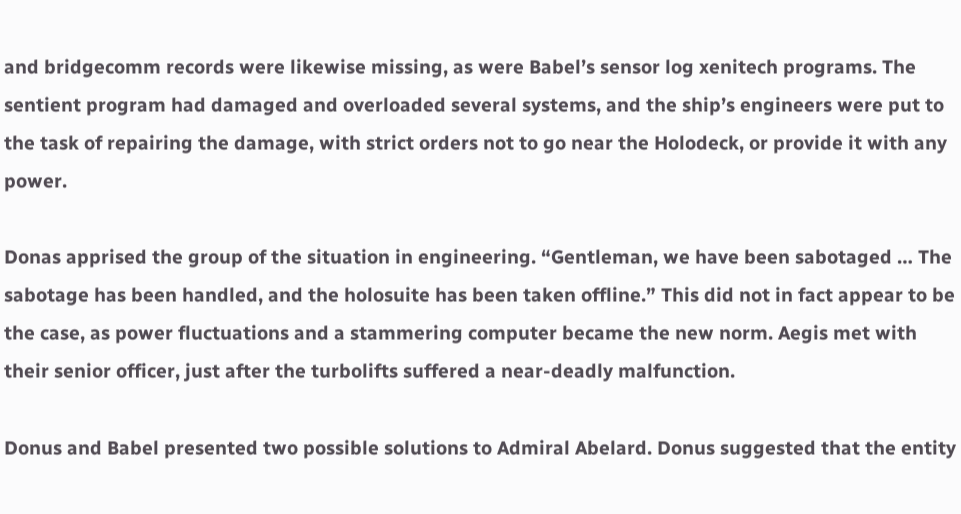and bridgecomm records were likewise missing, as were Babel’s sensor log xenitech programs. The sentient program had damaged and overloaded several systems, and the ship’s engineers were put to the task of repairing the damage, with strict orders not to go near the Holodeck, or provide it with any power.

Donas apprised the group of the situation in engineering. “Gentleman, we have been sabotaged … The sabotage has been handled, and the holosuite has been taken offline.” This did not in fact appear to be the case, as power fluctuations and a stammering computer became the new norm. Aegis met with their senior officer, just after the turbolifts suffered a near-deadly malfunction.

Donus and Babel presented two possible solutions to Admiral Abelard. Donus suggested that the entity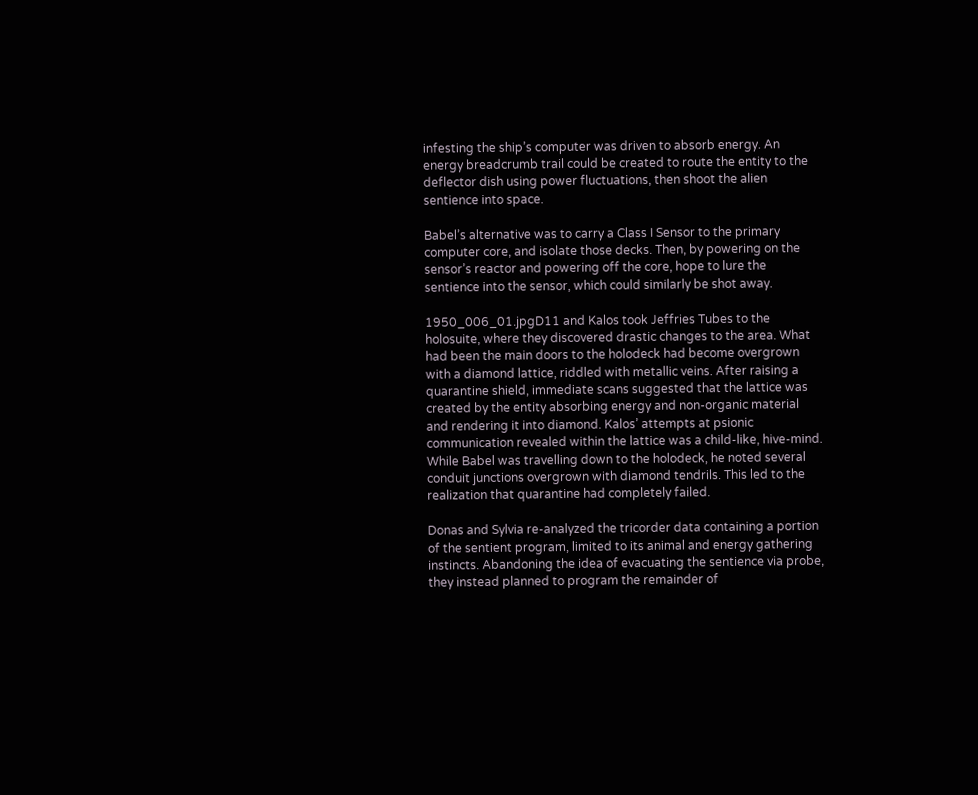infesting the ship’s computer was driven to absorb energy. An energy breadcrumb trail could be created to route the entity to the deflector dish using power fluctuations, then shoot the alien sentience into space.

Babel’s alternative was to carry a Class I Sensor to the primary computer core, and isolate those decks. Then, by powering on the sensor’s reactor and powering off the core, hope to lure the sentience into the sensor, which could similarly be shot away.

1950_006_01.jpgD11 and Kalos took Jeffries Tubes to the holosuite, where they discovered drastic changes to the area. What had been the main doors to the holodeck had become overgrown with a diamond lattice, riddled with metallic veins. After raising a quarantine shield, immediate scans suggested that the lattice was created by the entity absorbing energy and non-organic material and rendering it into diamond. Kalos’ attempts at psionic communication revealed within the lattice was a child-like, hive-mind. While Babel was travelling down to the holodeck, he noted several conduit junctions overgrown with diamond tendrils. This led to the realization that quarantine had completely failed.

Donas and Sylvia re-analyzed the tricorder data containing a portion of the sentient program, limited to its animal and energy gathering instincts. Abandoning the idea of evacuating the sentience via probe, they instead planned to program the remainder of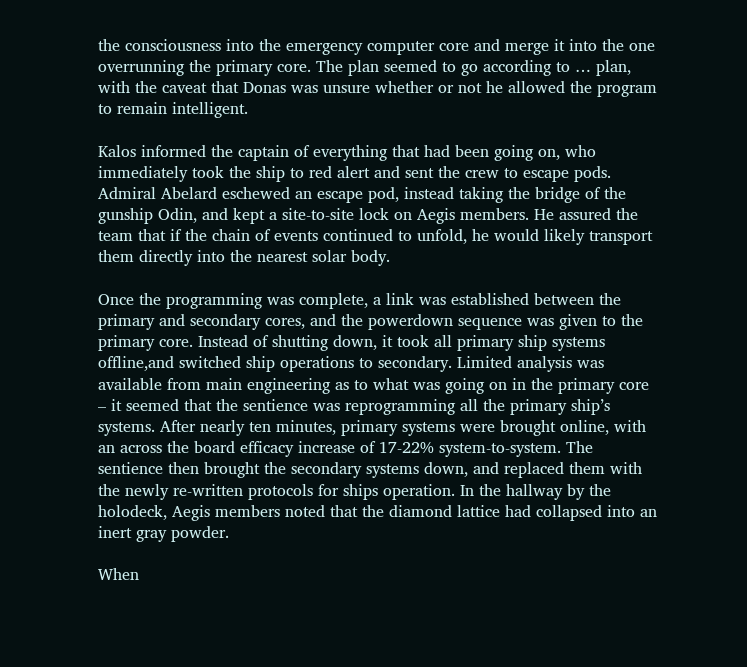the consciousness into the emergency computer core and merge it into the one overrunning the primary core. The plan seemed to go according to … plan, with the caveat that Donas was unsure whether or not he allowed the program to remain intelligent.

Kalos informed the captain of everything that had been going on, who immediately took the ship to red alert and sent the crew to escape pods. Admiral Abelard eschewed an escape pod, instead taking the bridge of the gunship Odin, and kept a site-to-site lock on Aegis members. He assured the team that if the chain of events continued to unfold, he would likely transport them directly into the nearest solar body.

Once the programming was complete, a link was established between the primary and secondary cores, and the powerdown sequence was given to the primary core. Instead of shutting down, it took all primary ship systems offline,and switched ship operations to secondary. Limited analysis was available from main engineering as to what was going on in the primary core – it seemed that the sentience was reprogramming all the primary ship’s systems. After nearly ten minutes, primary systems were brought online, with an across the board efficacy increase of 17-22% system-to-system. The sentience then brought the secondary systems down, and replaced them with the newly re-written protocols for ships operation. In the hallway by the holodeck, Aegis members noted that the diamond lattice had collapsed into an inert gray powder.

When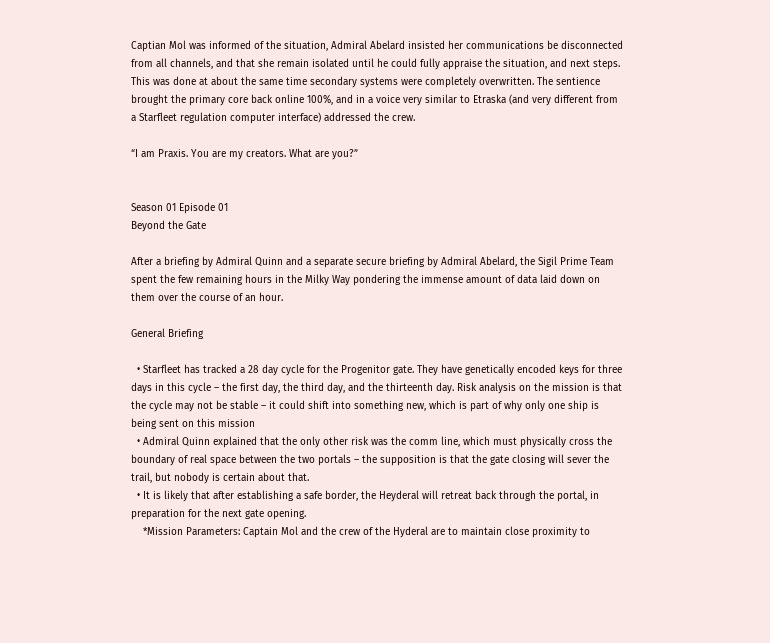Captian Mol was informed of the situation, Admiral Abelard insisted her communications be disconnected from all channels, and that she remain isolated until he could fully appraise the situation, and next steps. This was done at about the same time secondary systems were completely overwritten. The sentience brought the primary core back online 100%, and in a voice very similar to Etraska (and very different from a Starfleet regulation computer interface) addressed the crew.

“I am Praxis. You are my creators. What are you?”


Season 01 Episode 01
Beyond the Gate

After a briefing by Admiral Quinn and a separate secure briefing by Admiral Abelard, the Sigil Prime Team spent the few remaining hours in the Milky Way pondering the immense amount of data laid down on them over the course of an hour.

General Briefing

  • Starfleet has tracked a 28 day cycle for the Progenitor gate. They have genetically encoded keys for three days in this cycle – the first day, the third day, and the thirteenth day. Risk analysis on the mission is that the cycle may not be stable – it could shift into something new, which is part of why only one ship is being sent on this mission
  • Admiral Quinn explained that the only other risk was the comm line, which must physically cross the boundary of real space between the two portals – the supposition is that the gate closing will sever the trail, but nobody is certain about that.
  • It is likely that after establishing a safe border, the Heyderal will retreat back through the portal, in preparation for the next gate opening.
    *Mission Parameters: Captain Mol and the crew of the Hyderal are to maintain close proximity to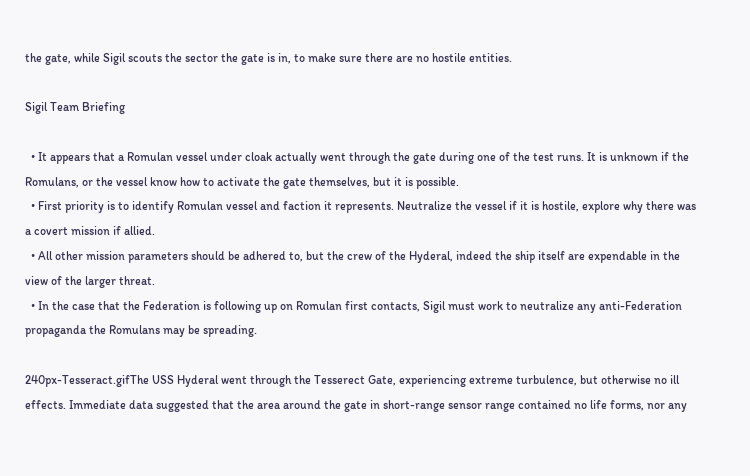the gate, while Sigil scouts the sector the gate is in, to make sure there are no hostile entities.

Sigil Team Briefing

  • It appears that a Romulan vessel under cloak actually went through the gate during one of the test runs. It is unknown if the Romulans, or the vessel know how to activate the gate themselves, but it is possible.
  • First priority is to identify Romulan vessel and faction it represents. Neutralize the vessel if it is hostile, explore why there was a covert mission if allied.
  • All other mission parameters should be adhered to, but the crew of the Hyderal, indeed the ship itself are expendable in the view of the larger threat.
  • In the case that the Federation is following up on Romulan first contacts, Sigil must work to neutralize any anti-Federation propaganda the Romulans may be spreading.

240px-Tesseract.gifThe USS Hyderal went through the Tesserect Gate, experiencing extreme turbulence, but otherwise no ill effects. Immediate data suggested that the area around the gate in short-range sensor range contained no life forms, nor any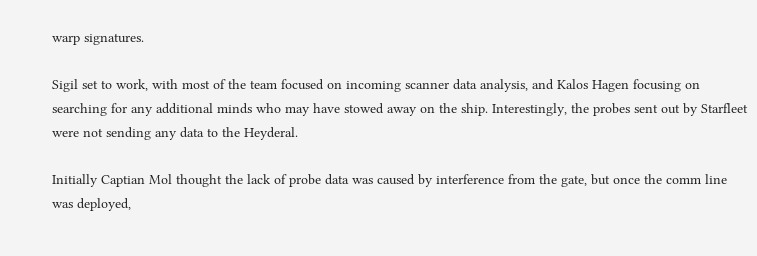warp signatures.

Sigil set to work, with most of the team focused on incoming scanner data analysis, and Kalos Hagen focusing on searching for any additional minds who may have stowed away on the ship. Interestingly, the probes sent out by Starfleet were not sending any data to the Heyderal.

Initially Captian Mol thought the lack of probe data was caused by interference from the gate, but once the comm line was deployed,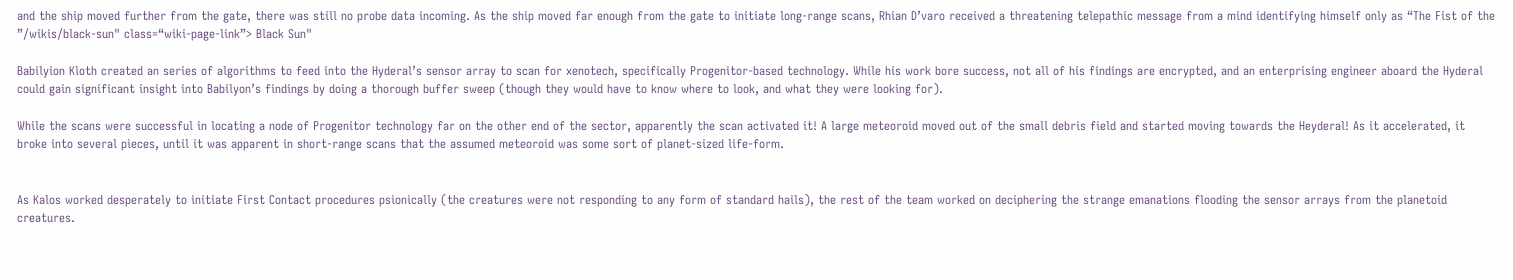and the ship moved further from the gate, there was still no probe data incoming. As the ship moved far enough from the gate to initiate long-range scans, Rhian D’varo received a threatening telepathic message from a mind identifying himself only as “The Fist of the ”/wikis/black-sun" class=“wiki-page-link”> Black Sun"

Babilyion Kloth created an series of algorithms to feed into the Hyderal’s sensor array to scan for xenotech, specifically Progenitor-based technology. While his work bore success, not all of his findings are encrypted, and an enterprising engineer aboard the Hyderal could gain significant insight into Babilyon’s findings by doing a thorough buffer sweep (though they would have to know where to look, and what they were looking for).

While the scans were successful in locating a node of Progenitor technology far on the other end of the sector, apparently the scan activated it! A large meteoroid moved out of the small debris field and started moving towards the Heyderal! As it accelerated, it broke into several pieces, until it was apparent in short-range scans that the assumed meteoroid was some sort of planet-sized life-form.


As Kalos worked desperately to initiate First Contact procedures psionically (the creatures were not responding to any form of standard hails), the rest of the team worked on deciphering the strange emanations flooding the sensor arrays from the planetoid creatures.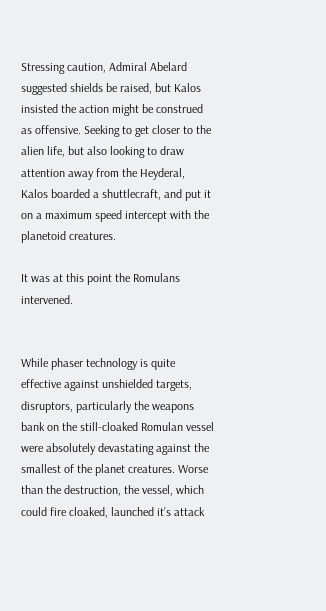Stressing caution, Admiral Abelard suggested shields be raised, but Kalos insisted the action might be construed as offensive. Seeking to get closer to the alien life, but also looking to draw attention away from the Heyderal, Kalos boarded a shuttlecraft, and put it on a maximum speed intercept with the planetoid creatures.

It was at this point the Romulans intervened.


While phaser technology is quite effective against unshielded targets, disruptors, particularly the weapons bank on the still-cloaked Romulan vessel were absolutely devastating against the smallest of the planet creatures. Worse than the destruction, the vessel, which could fire cloaked, launched it’s attack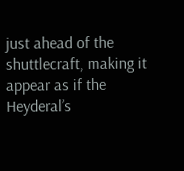just ahead of the shuttlecraft, making it appear as if the Heyderal’s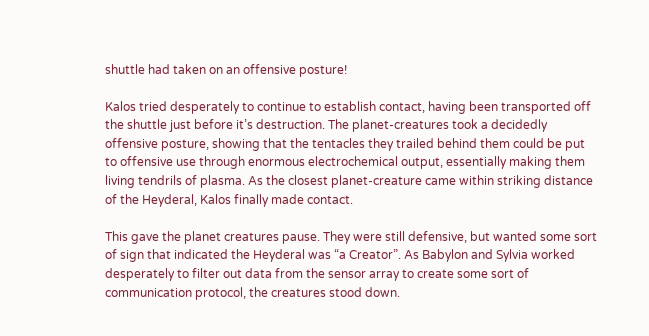shuttle had taken on an offensive posture!

Kalos tried desperately to continue to establish contact, having been transported off the shuttle just before it’s destruction. The planet-creatures took a decidedly offensive posture, showing that the tentacles they trailed behind them could be put to offensive use through enormous electrochemical output, essentially making them living tendrils of plasma. As the closest planet-creature came within striking distance of the Heyderal, Kalos finally made contact.

This gave the planet creatures pause. They were still defensive, but wanted some sort of sign that indicated the Heyderal was “a Creator”. As Babylon and Sylvia worked desperately to filter out data from the sensor array to create some sort of communication protocol, the creatures stood down.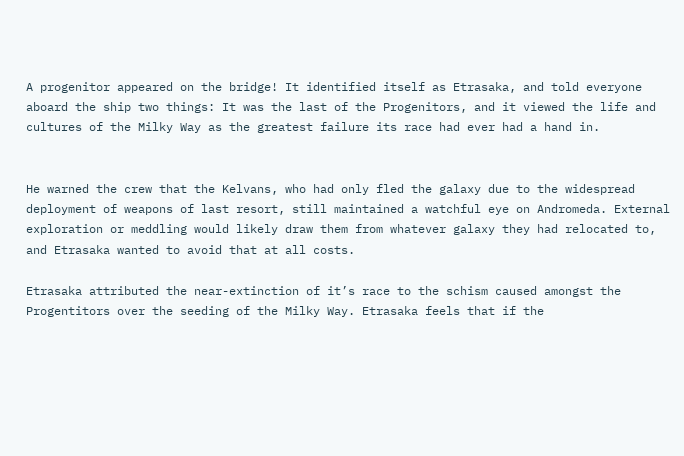A progenitor appeared on the bridge! It identified itself as Etrasaka, and told everyone aboard the ship two things: It was the last of the Progenitors, and it viewed the life and cultures of the Milky Way as the greatest failure its race had ever had a hand in.


He warned the crew that the Kelvans, who had only fled the galaxy due to the widespread deployment of weapons of last resort, still maintained a watchful eye on Andromeda. External exploration or meddling would likely draw them from whatever galaxy they had relocated to, and Etrasaka wanted to avoid that at all costs.

Etrasaka attributed the near-extinction of it’s race to the schism caused amongst the Progentitors over the seeding of the Milky Way. Etrasaka feels that if the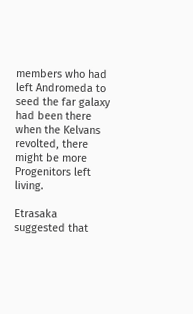members who had left Andromeda to seed the far galaxy had been there when the Kelvans revolted, there might be more Progenitors left living.

Etrasaka suggested that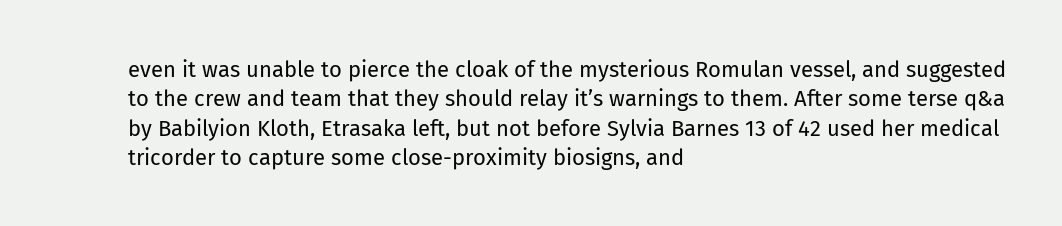even it was unable to pierce the cloak of the mysterious Romulan vessel, and suggested to the crew and team that they should relay it’s warnings to them. After some terse q&a by Babilyion Kloth, Etrasaka left, but not before Sylvia Barnes 13 of 42 used her medical tricorder to capture some close-proximity biosigns, and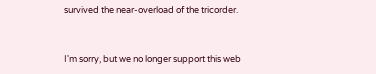survived the near-overload of the tricorder.


I'm sorry, but we no longer support this web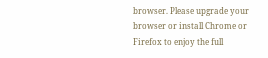browser. Please upgrade your browser or install Chrome or Firefox to enjoy the full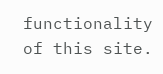functionality of this site.